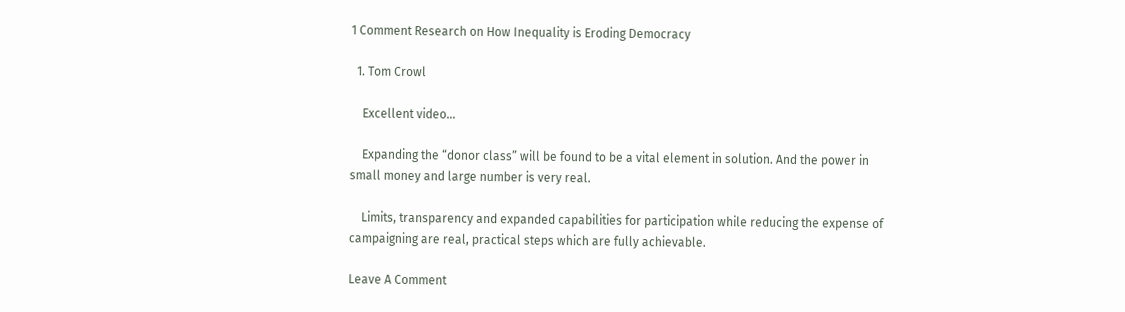1 Comment Research on How Inequality is Eroding Democracy

  1. Tom Crowl

    Excellent video…

    Expanding the “donor class” will be found to be a vital element in solution. And the power in small money and large number is very real.

    Limits, transparency and expanded capabilities for participation while reducing the expense of campaigning are real, practical steps which are fully achievable.

Leave A Comment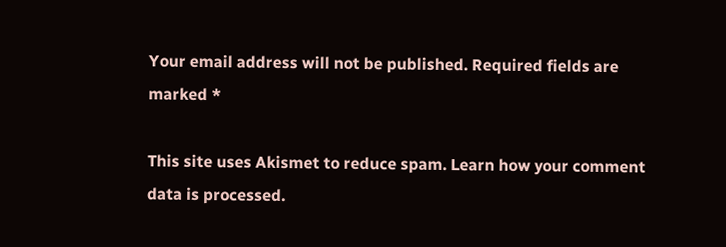Your email address will not be published. Required fields are marked *

This site uses Akismet to reduce spam. Learn how your comment data is processed.